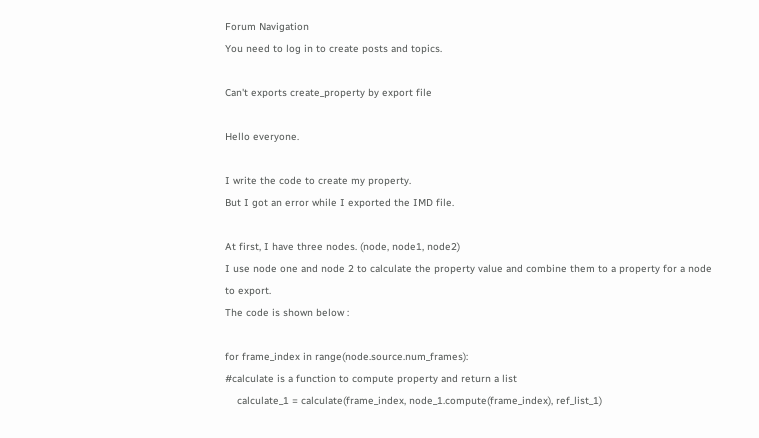Forum Navigation
You need to log in to create posts and topics.

Can't exports create_property by export file

Hello everyone.

I write the code to create my property.
But I got an error while I exported the IMD file.

At first, I have three nodes. (node, node1, node2)
I use node one and node 2 to calculate the property value and combine them to a property for a node to export.
The code is shown below :

for frame_index in range(node.source.num_frames):
#calculate is a function to compute property and return a list
    calculate_1 = calculate(frame_index, node_1.compute(frame_index), ref_list_1)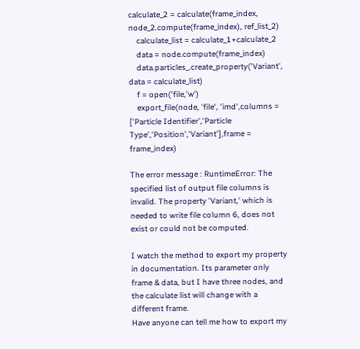calculate_2 = calculate(frame_index, node_2.compute(frame_index), ref_list_2)
    calculate_list = calculate_1+calculate_2
    data = node.compute(frame_index)
    data.particles_.create_property('Variant', data = calculate_list)
    f = open('file,'w')
    export_file(node, 'file', 'imd',columns = ['Particle Identifier','Particle Type','Position','Variant'],frame = frame_index)

The error message : RuntimeError: The specified list of output file columns is invalid. The property 'Variant,' which is needed to write file column 6, does not exist or could not be computed.

I watch the method to export my property in documentation. Its parameter only frame & data, but I have three nodes, and the calculate list will change with a different frame.
Have anyone can tell me how to export my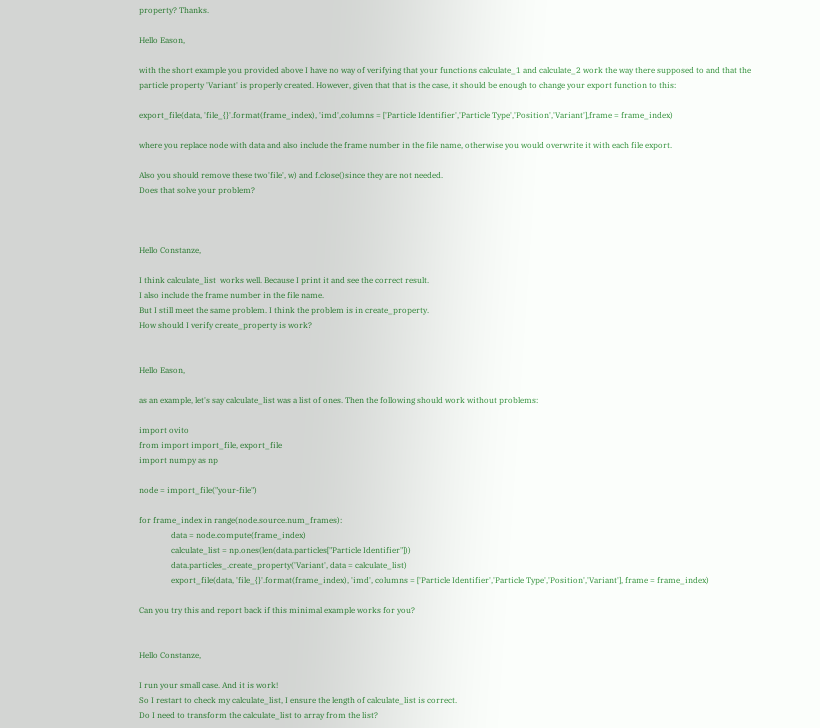property? Thanks.

Hello Eason,

with the short example you provided above I have no way of verifying that your functions calculate_1 and calculate_2 work the way there supposed to and that the particle property 'Variant' is properly created. However, given that that is the case, it should be enough to change your export function to this:

export_file(data, 'file_{}'.format(frame_index), 'imd',columns = ['Particle Identifier','Particle Type','Position','Variant'],frame = frame_index)

where you replace node with data and also include the frame number in the file name, otherwise you would overwrite it with each file export.

Also you should remove these two'file', w) and f.close()since they are not needed.
Does that solve your problem?



Hello Constanze,

I think calculate_list  works well. Because I print it and see the correct result.
I also include the frame number in the file name.
But I still meet the same problem. I think the problem is in create_property.
How should I verify create_property is work?


Hello Eason,

as an example, let's say calculate_list was a list of ones. Then the following should work without problems:

import ovito
from import import_file, export_file
import numpy as np

node = import_file("your-file")

for frame_index in range(node.source.num_frames):
                data = node.compute(frame_index)
                calculate_list = np.ones(len(data.particles["Particle Identifier"]))
                data.particles_.create_property('Variant', data = calculate_list)
                export_file(data, 'file_{}'.format(frame_index), 'imd', columns = ['Particle Identifier','Particle Type','Position','Variant'], frame = frame_index)

Can you try this and report back if this minimal example works for you?


Hello Constanze,

I run your small case. And it is work!
So I restart to check my calculate_list, I ensure the length of calculate_list is correct.
Do I need to transform the calculate_list to array from the list?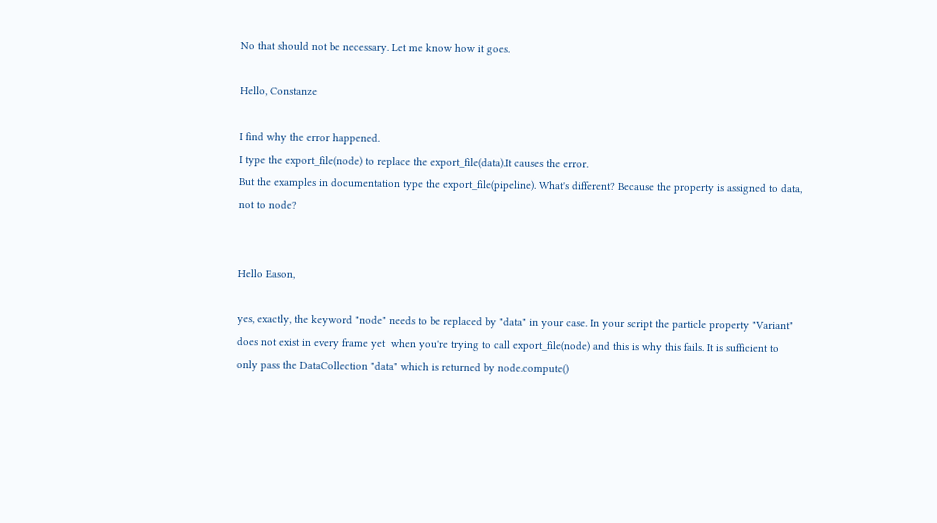No that should not be necessary. Let me know how it goes.

Hello, Constanze

I find why the error happened.
I type the export_file(node) to replace the export_file(data).It causes the error.
But the examples in documentation type the export_file(pipeline). What's different? Because the property is assigned to data, not to node?


Hello Eason,

yes, exactly, the keyword "node" needs to be replaced by "data" in your case. In your script the particle property "Variant" does not exist in every frame yet  when you're trying to call export_file(node) and this is why this fails. It is sufficient to only pass the DataCollection "data" which is returned by node.compute()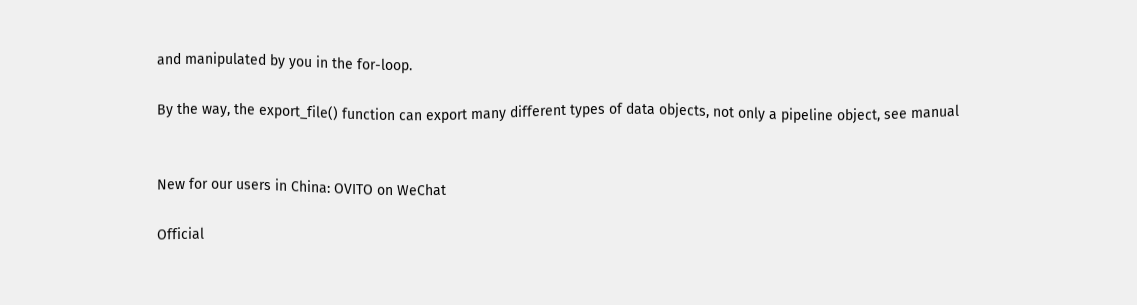and manipulated by you in the for-loop.

By the way, the export_file() function can export many different types of data objects, not only a pipeline object, see manual


New for our users in China: OVITO on WeChat

Official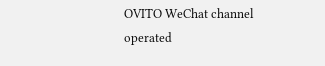OVITO WeChat channel operated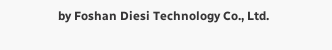by Foshan Diesi Technology Co., Ltd.